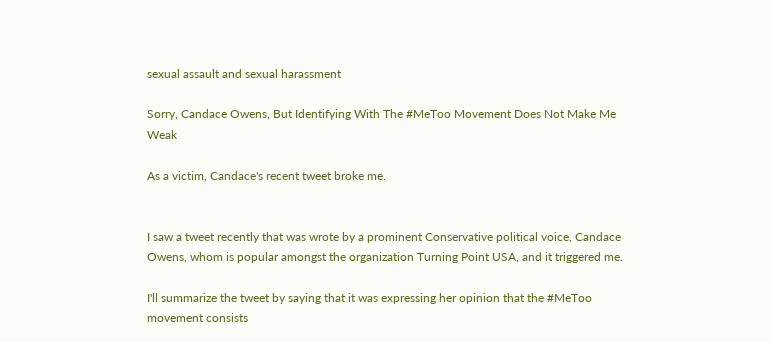sexual assault and sexual harassment

Sorry, Candace Owens, But Identifying With The #MeToo Movement Does Not Make Me Weak

As a victim, Candace's recent tweet broke me.


I saw a tweet recently that was wrote by a prominent Conservative political voice, Candace Owens, whom is popular amongst the organization Turning Point USA, and it triggered me.

I'll summarize the tweet by saying that it was expressing her opinion that the #MeToo movement consists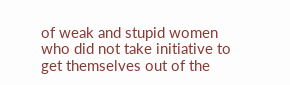of weak and stupid women who did not take initiative to get themselves out of the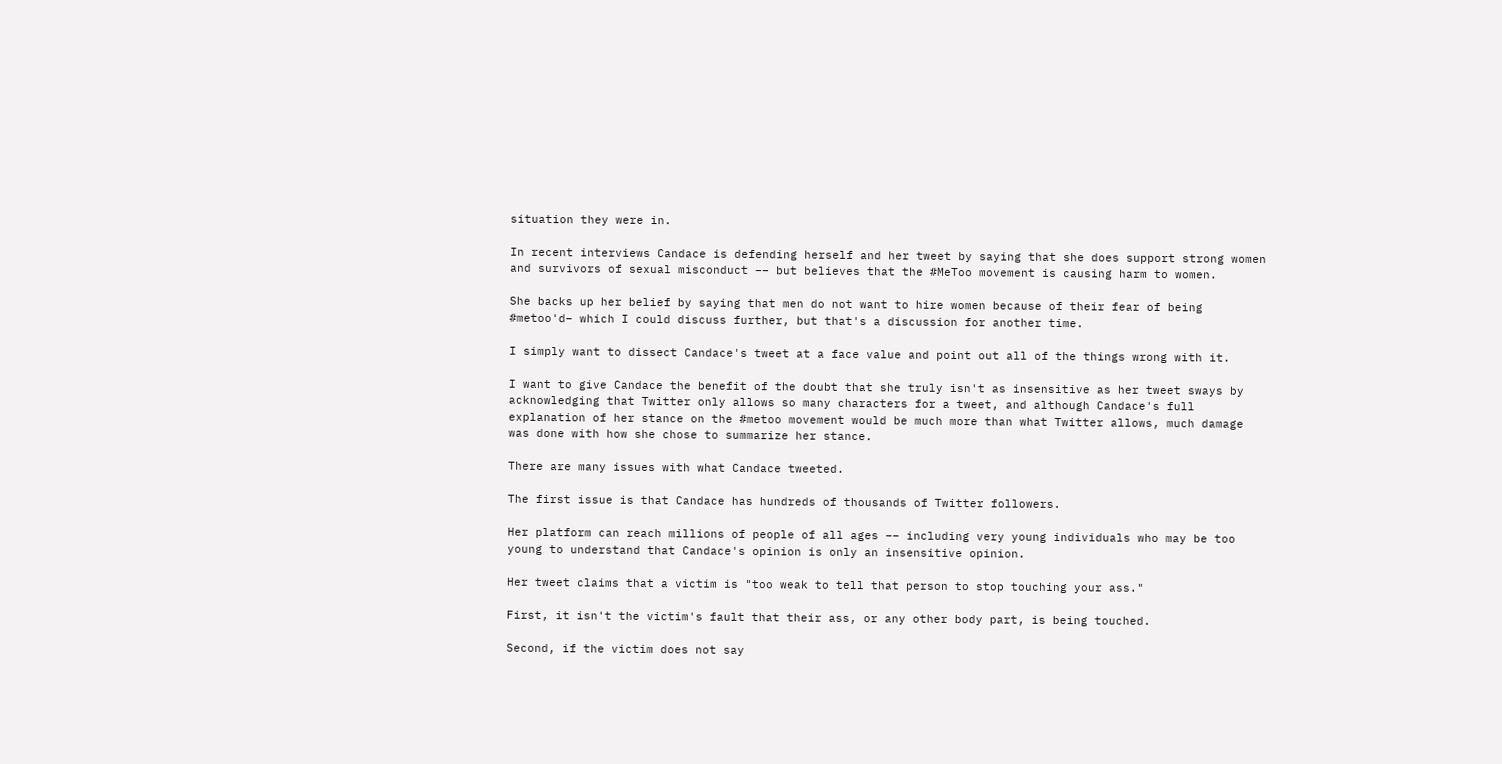situation they were in.

In recent interviews Candace is defending herself and her tweet by saying that she does support strong women and survivors of sexual misconduct –– but believes that the #MeToo movement is causing harm to women.

She backs up her belief by saying that men do not want to hire women because of their fear of being #metoo'd– which I could discuss further, but that's a discussion for another time.

I simply want to dissect Candace's tweet at a face value and point out all of the things wrong with it.

I want to give Candace the benefit of the doubt that she truly isn't as insensitive as her tweet sways by acknowledging that Twitter only allows so many characters for a tweet, and although Candace's full explanation of her stance on the #metoo movement would be much more than what Twitter allows, much damage was done with how she chose to summarize her stance.

There are many issues with what Candace tweeted.

The first issue is that Candace has hundreds of thousands of Twitter followers.

Her platform can reach millions of people of all ages –– including very young individuals who may be too young to understand that Candace's opinion is only an insensitive opinion.

Her tweet claims that a victim is "too weak to tell that person to stop touching your ass."

First, it isn't the victim's fault that their ass, or any other body part, is being touched.

Second, if the victim does not say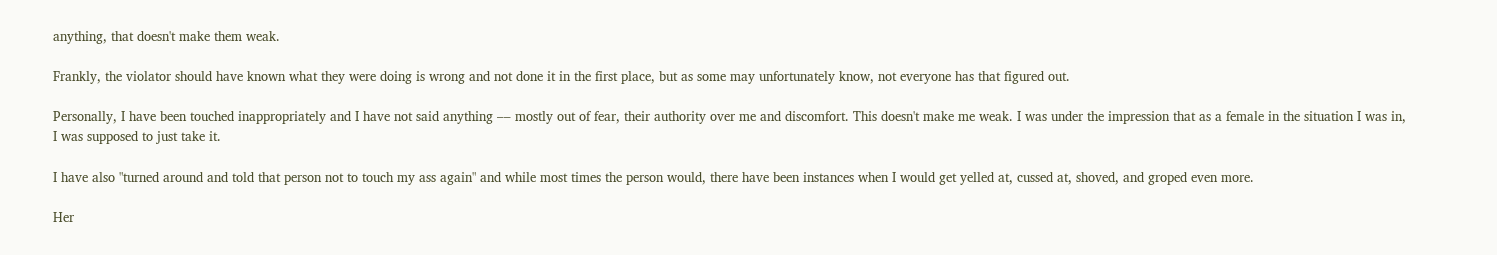anything, that doesn't make them weak.

Frankly, the violator should have known what they were doing is wrong and not done it in the first place, but as some may unfortunately know, not everyone has that figured out.

Personally, I have been touched inappropriately and I have not said anything –– mostly out of fear, their authority over me and discomfort. This doesn't make me weak. I was under the impression that as a female in the situation I was in, I was supposed to just take it.

I have also "turned around and told that person not to touch my ass again" and while most times the person would, there have been instances when I would get yelled at, cussed at, shoved, and groped even more.

Her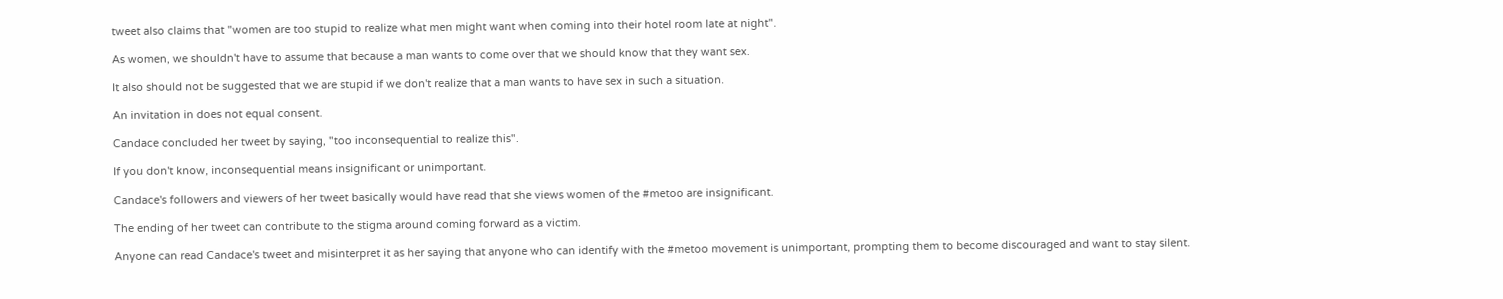tweet also claims that "women are too stupid to realize what men might want when coming into their hotel room late at night".

As women, we shouldn't have to assume that because a man wants to come over that we should know that they want sex.

It also should not be suggested that we are stupid if we don't realize that a man wants to have sex in such a situation.

An invitation in does not equal consent.

Candace concluded her tweet by saying, "too inconsequential to realize this".

If you don't know, inconsequential means insignificant or unimportant.

Candace's followers and viewers of her tweet basically would have read that she views women of the #metoo are insignificant.

The ending of her tweet can contribute to the stigma around coming forward as a victim.

Anyone can read Candace's tweet and misinterpret it as her saying that anyone who can identify with the #metoo movement is unimportant, prompting them to become discouraged and want to stay silent.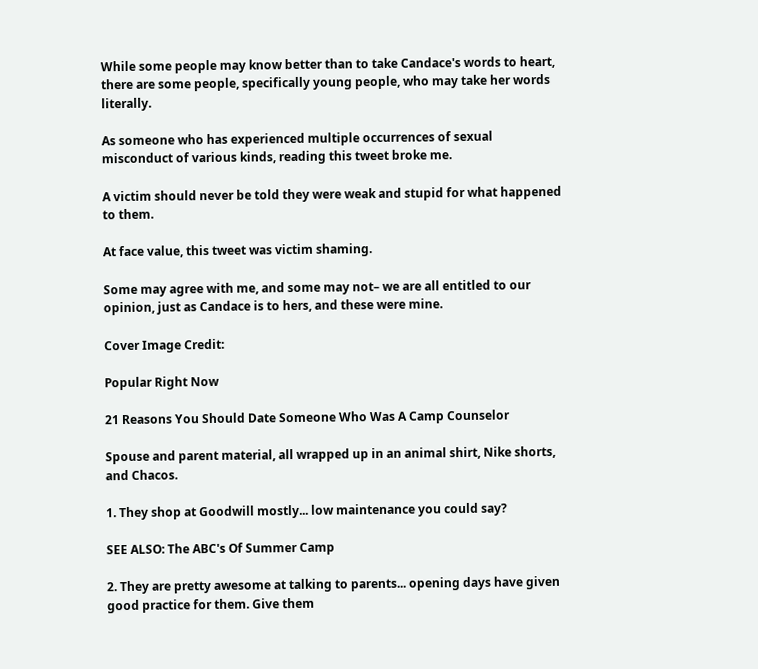While some people may know better than to take Candace's words to heart, there are some people, specifically young people, who may take her words literally.

As someone who has experienced multiple occurrences of sexual misconduct of various kinds, reading this tweet broke me.

A victim should never be told they were weak and stupid for what happened to them.

At face value, this tweet was victim shaming.

Some may agree with me, and some may not– we are all entitled to our opinion, just as Candace is to hers, and these were mine.

Cover Image Credit:

Popular Right Now

21 Reasons You Should Date Someone Who Was A Camp Counselor

Spouse and parent material, all wrapped up in an animal shirt, Nike shorts, and Chacos.

1. They shop at Goodwill mostly... low maintenance you could say?

SEE ALSO: The ABC's Of Summer Camp

2. They are pretty awesome at talking to parents... opening days have given good practice for them. Give them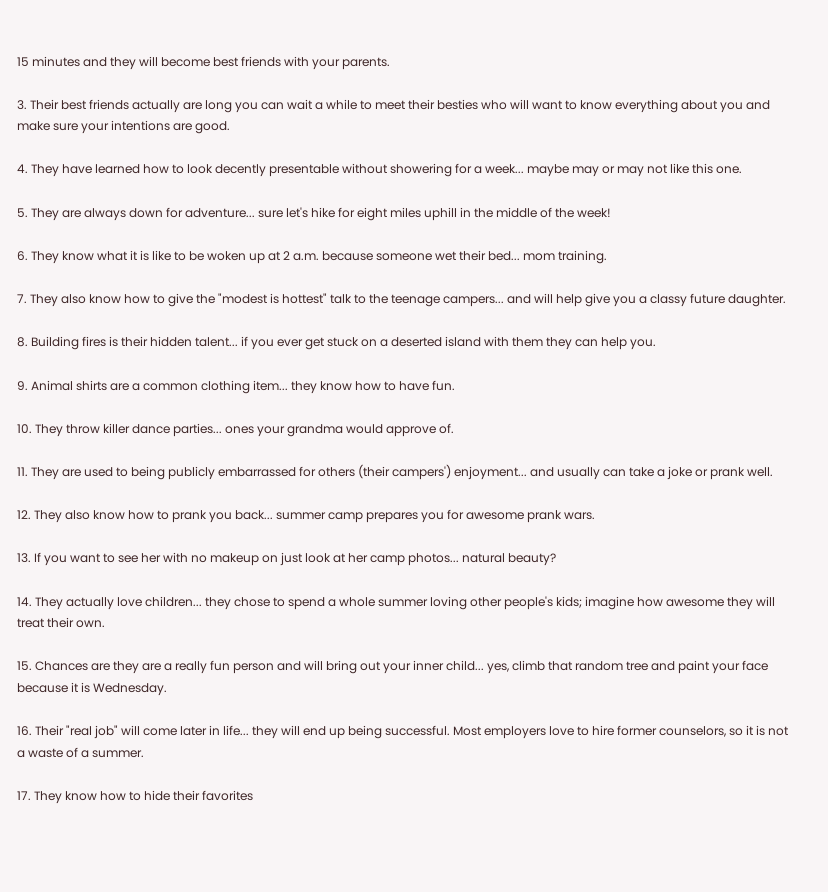15 minutes and they will become best friends with your parents.

3. Their best friends actually are long you can wait a while to meet their besties who will want to know everything about you and make sure your intentions are good.

4. They have learned how to look decently presentable without showering for a week... maybe may or may not like this one.

5. They are always down for adventure... sure let's hike for eight miles uphill in the middle of the week!

6. They know what it is like to be woken up at 2 a.m. because someone wet their bed... mom training.

7. They also know how to give the "modest is hottest" talk to the teenage campers... and will help give you a classy future daughter.

8. Building fires is their hidden talent... if you ever get stuck on a deserted island with them they can help you.

9. Animal shirts are a common clothing item... they know how to have fun.

10. They throw killer dance parties... ones your grandma would approve of.

11. They are used to being publicly embarrassed for others (their campers') enjoyment... and usually can take a joke or prank well.

12. They also know how to prank you back... summer camp prepares you for awesome prank wars.

13. If you want to see her with no makeup on just look at her camp photos... natural beauty?

14. They actually love children... they chose to spend a whole summer loving other people's kids; imagine how awesome they will treat their own.

15. Chances are they are a really fun person and will bring out your inner child... yes, climb that random tree and paint your face because it is Wednesday.

16. Their "real job" will come later in life... they will end up being successful. Most employers love to hire former counselors, so it is not a waste of a summer.

17. They know how to hide their favorites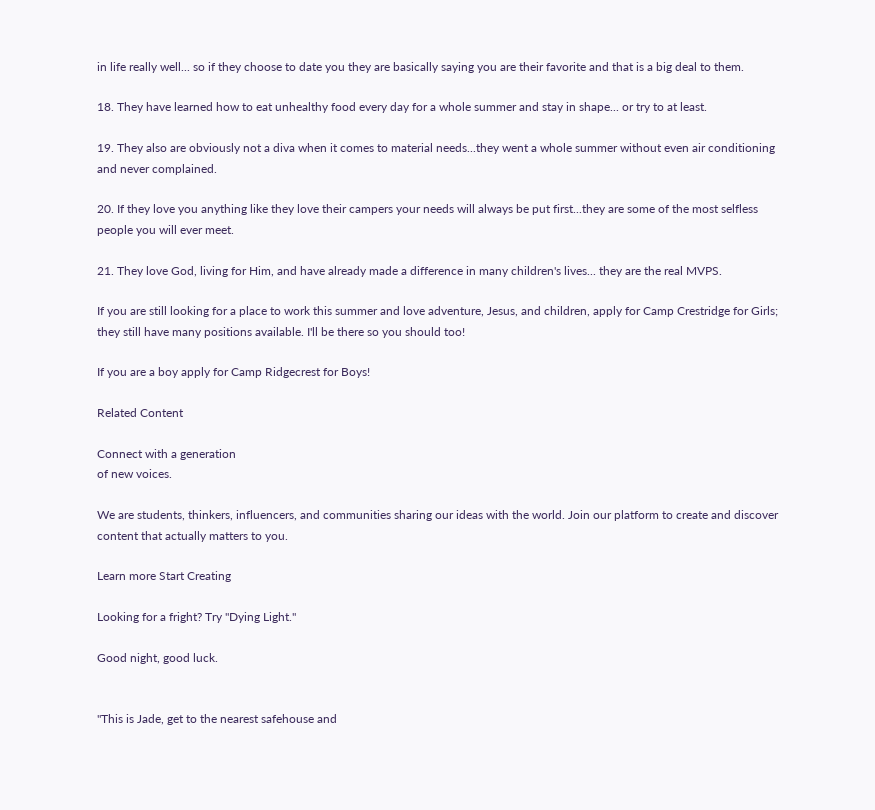in life really well... so if they choose to date you they are basically saying you are their favorite and that is a big deal to them.

18. They have learned how to eat unhealthy food every day for a whole summer and stay in shape... or try to at least.

19. They also are obviously not a diva when it comes to material needs...they went a whole summer without even air conditioning and never complained.

20. If they love you anything like they love their campers your needs will always be put first...they are some of the most selfless people you will ever meet.

21. They love God, living for Him, and have already made a difference in many children's lives... they are the real MVPS.

If you are still looking for a place to work this summer and love adventure, Jesus, and children, apply for Camp Crestridge for Girls; they still have many positions available. I'll be there so you should too!

If you are a boy apply for Camp Ridgecrest for Boys!

Related Content

Connect with a generation
of new voices.

We are students, thinkers, influencers, and communities sharing our ideas with the world. Join our platform to create and discover content that actually matters to you.

Learn more Start Creating

Looking for a fright? Try "Dying Light."

Good night, good luck.


"This is Jade, get to the nearest safehouse and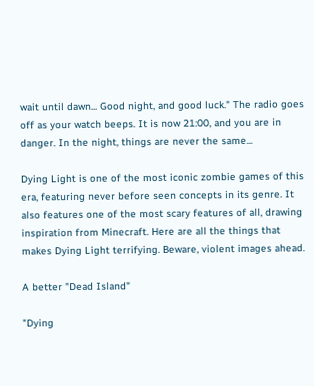wait until dawn... Good night, and good luck." The radio goes off as your watch beeps. It is now 21:00, and you are in danger. In the night, things are never the same...

Dying Light is one of the most iconic zombie games of this era, featuring never before seen concepts in its genre. It also features one of the most scary features of all, drawing inspiration from Minecraft. Here are all the things that makes Dying Light terrifying. Beware, violent images ahead.

A better "Dead Island"

"Dying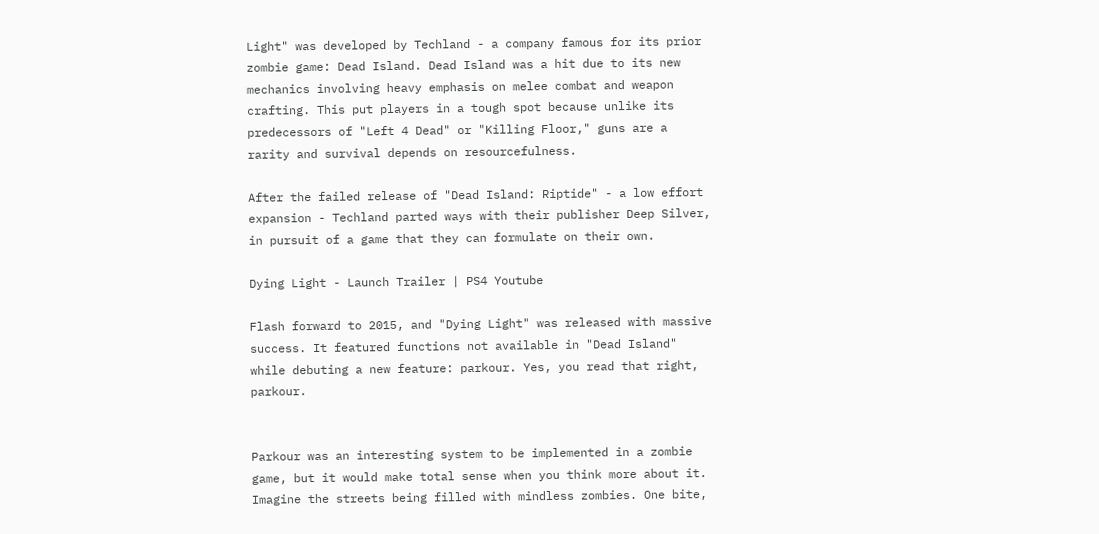Light" was developed by Techland - a company famous for its prior zombie game: Dead Island. Dead Island was a hit due to its new mechanics involving heavy emphasis on melee combat and weapon crafting. This put players in a tough spot because unlike its predecessors of "Left 4 Dead" or "Killing Floor," guns are a rarity and survival depends on resourcefulness.

After the failed release of "Dead Island: Riptide" - a low effort expansion - Techland parted ways with their publisher Deep Silver, in pursuit of a game that they can formulate on their own.

Dying Light - Launch Trailer | PS4 Youtube

Flash forward to 2015, and "Dying Light" was released with massive success. It featured functions not available in "Dead Island" while debuting a new feature: parkour. Yes, you read that right, parkour.


Parkour was an interesting system to be implemented in a zombie game, but it would make total sense when you think more about it. Imagine the streets being filled with mindless zombies. One bite,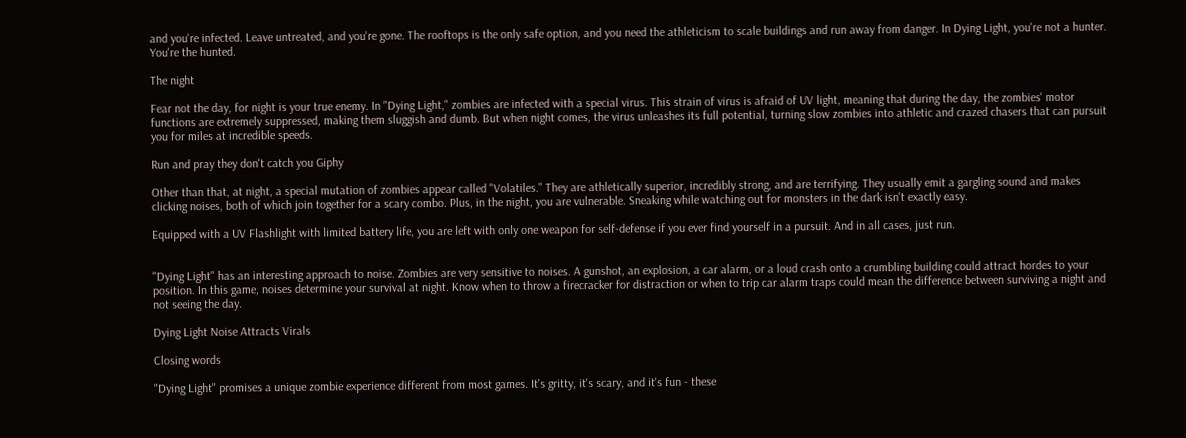and you're infected. Leave untreated, and you're gone. The rooftops is the only safe option, and you need the athleticism to scale buildings and run away from danger. In Dying Light, you're not a hunter. You're the hunted.

The night

Fear not the day, for night is your true enemy. In "Dying Light," zombies are infected with a special virus. This strain of virus is afraid of UV light, meaning that during the day, the zombies' motor functions are extremely suppressed, making them sluggish and dumb. But when night comes, the virus unleashes its full potential, turning slow zombies into athletic and crazed chasers that can pursuit you for miles at incredible speeds.

Run and pray they don't catch you Giphy

Other than that, at night, a special mutation of zombies appear called "Volatiles." They are athletically superior, incredibly strong, and are terrifying. They usually emit a gargling sound and makes clicking noises, both of which join together for a scary combo. Plus, in the night, you are vulnerable. Sneaking while watching out for monsters in the dark isn't exactly easy.

Equipped with a UV Flashlight with limited battery life, you are left with only one weapon for self-defense if you ever find yourself in a pursuit. And in all cases, just run.


"Dying Light" has an interesting approach to noise. Zombies are very sensitive to noises. A gunshot, an explosion, a car alarm, or a loud crash onto a crumbling building could attract hordes to your position. In this game, noises determine your survival at night. Know when to throw a firecracker for distraction or when to trip car alarm traps could mean the difference between surviving a night and not seeing the day.

Dying Light Noise Attracts Virals

Closing words

"Dying Light" promises a unique zombie experience different from most games. It's gritty, it's scary, and it's fun - these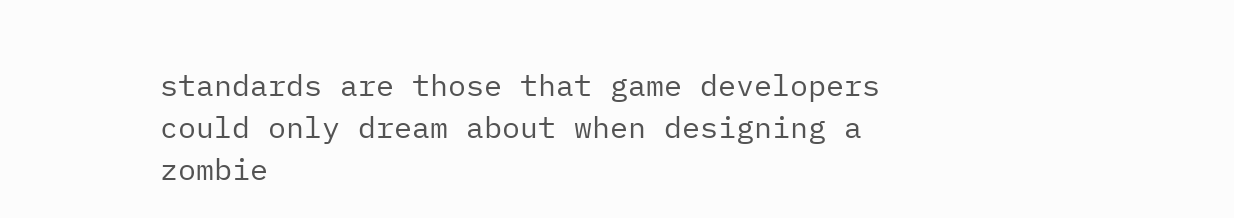standards are those that game developers could only dream about when designing a zombie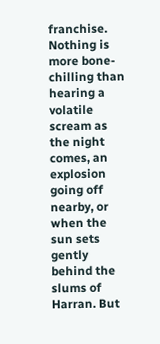franchise. Nothing is more bone-chilling than hearing a volatile scream as the night comes, an explosion going off nearby, or when the sun sets gently behind the slums of Harran. But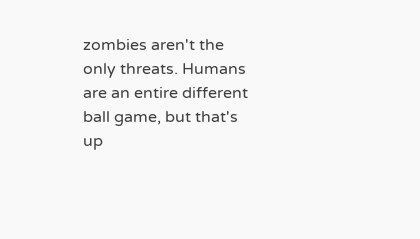zombies aren't the only threats. Humans are an entire different ball game, but that's up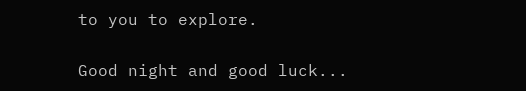to you to explore.

Good night and good luck...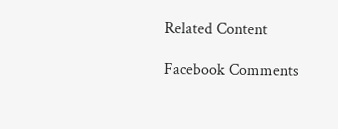Related Content

Facebook Comments